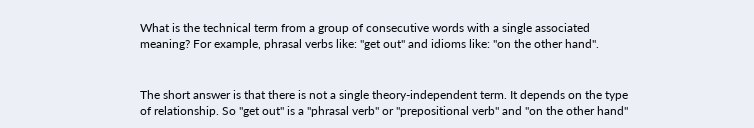What is the technical term from a group of consecutive words with a single associated meaning? For example, phrasal verbs like: "get out" and idioms like: "on the other hand".


The short answer is that there is not a single theory-independent term. It depends on the type of relationship. So "get out" is a "phrasal verb" or "prepositional verb" and "on the other hand"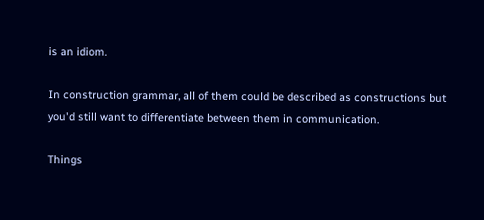is an idiom.

In construction grammar, all of them could be described as constructions but you'd still want to differentiate between them in communication.

Things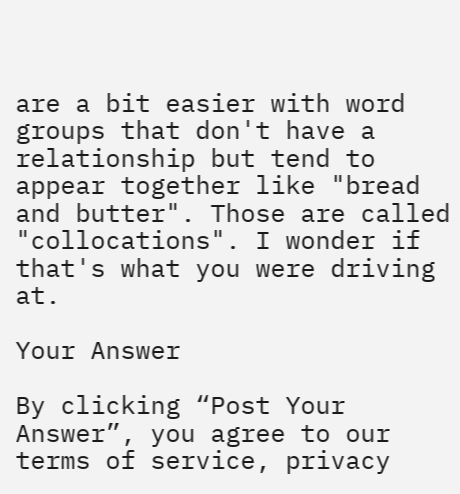are a bit easier with word groups that don't have a relationship but tend to appear together like "bread and butter". Those are called "collocations". I wonder if that's what you were driving at.

Your Answer

By clicking “Post Your Answer”, you agree to our terms of service, privacy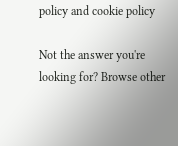policy and cookie policy

Not the answer you're looking for? Browse other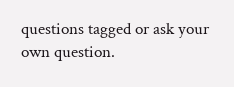questions tagged or ask your own question.